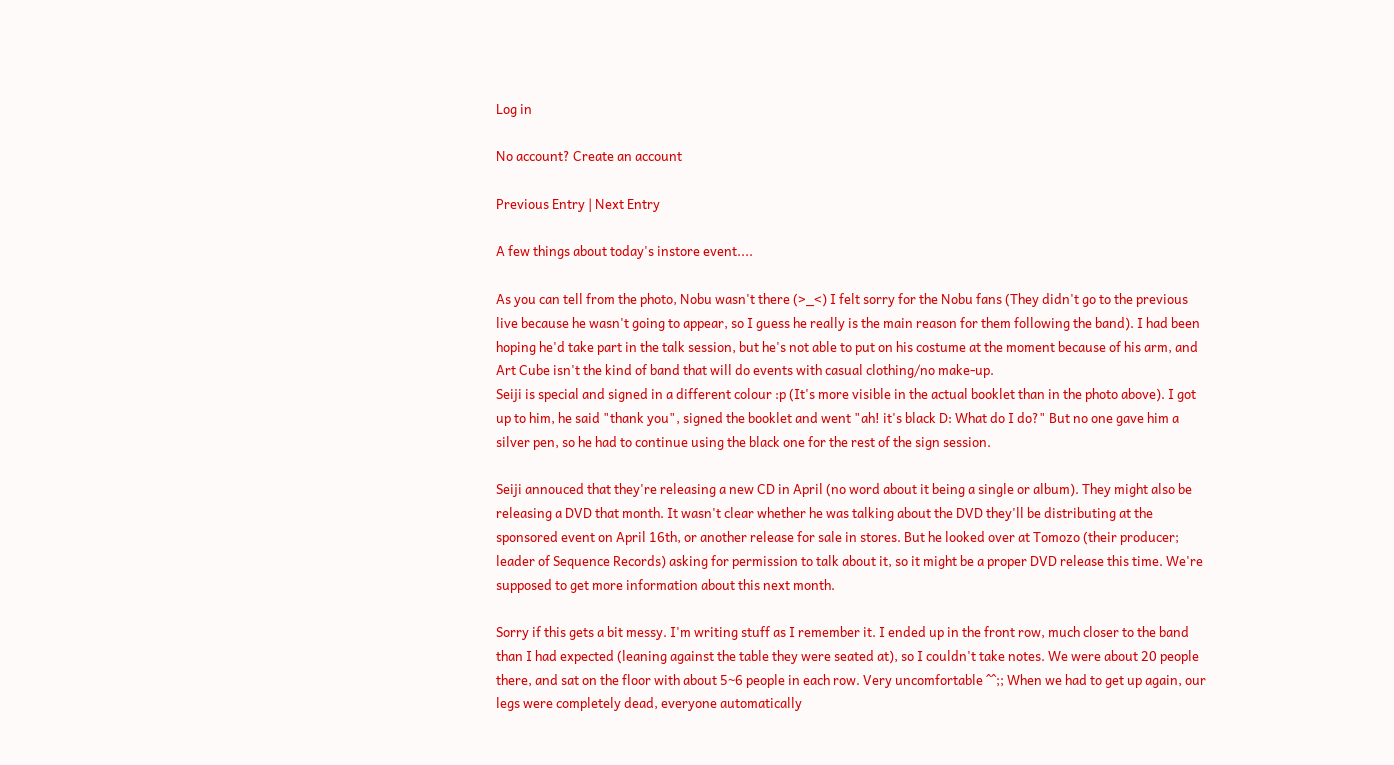Log in

No account? Create an account

Previous Entry | Next Entry

A few things about today's instore event....

As you can tell from the photo, Nobu wasn't there (>_<) I felt sorry for the Nobu fans (They didn't go to the previous live because he wasn't going to appear, so I guess he really is the main reason for them following the band). I had been hoping he'd take part in the talk session, but he's not able to put on his costume at the moment because of his arm, and Art Cube isn't the kind of band that will do events with casual clothing/no make-up.
Seiji is special and signed in a different colour :p (It's more visible in the actual booklet than in the photo above). I got up to him, he said "thank you", signed the booklet and went "ah! it's black D: What do I do?" But no one gave him a silver pen, so he had to continue using the black one for the rest of the sign session.

Seiji annouced that they're releasing a new CD in April (no word about it being a single or album). They might also be releasing a DVD that month. It wasn't clear whether he was talking about the DVD they'll be distributing at the sponsored event on April 16th, or another release for sale in stores. But he looked over at Tomozo (their producer; leader of Sequence Records) asking for permission to talk about it, so it might be a proper DVD release this time. We're supposed to get more information about this next month.

Sorry if this gets a bit messy. I'm writing stuff as I remember it. I ended up in the front row, much closer to the band than I had expected (leaning against the table they were seated at), so I couldn't take notes. We were about 20 people there, and sat on the floor with about 5~6 people in each row. Very uncomfortable ^^;; When we had to get up again, our legs were completely dead, everyone automatically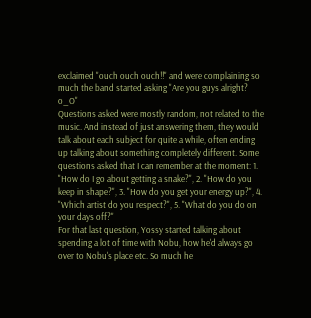exclaimed "ouch ouch ouch!!" and were complaining so much the band started asking "Are you guys alright? o_O"
Questions asked were mostly random, not related to the music. And instead of just answering them, they would talk about each subject for quite a while, often ending up talking about something completely different. Some questions asked that I can remember at the moment: 1. "How do I go about getting a snake?", 2. "How do you keep in shape?", 3. "How do you get your energy up?", 4. "Which artist do you respect?", 5. "What do you do on your days off?"
For that last question, Yossy started talking about spending a lot of time with Nobu, how he'd always go over to Nobu's place etc. So much he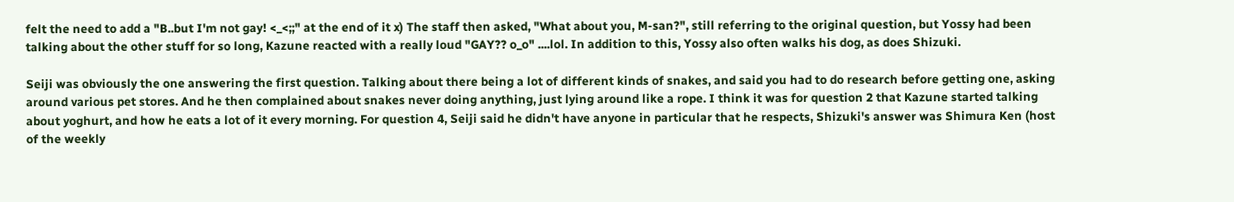felt the need to add a "B..but I'm not gay! <_<;;" at the end of it x) The staff then asked, "What about you, M-san?", still referring to the original question, but Yossy had been talking about the other stuff for so long, Kazune reacted with a really loud "GAY?? o_o" ....lol. In addition to this, Yossy also often walks his dog, as does Shizuki.

Seiji was obviously the one answering the first question. Talking about there being a lot of different kinds of snakes, and said you had to do research before getting one, asking around various pet stores. And he then complained about snakes never doing anything, just lying around like a rope. I think it was for question 2 that Kazune started talking about yoghurt, and how he eats a lot of it every morning. For question 4, Seiji said he didn't have anyone in particular that he respects, Shizuki's answer was Shimura Ken (host of the weekly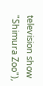television show "Shimura Zoo"),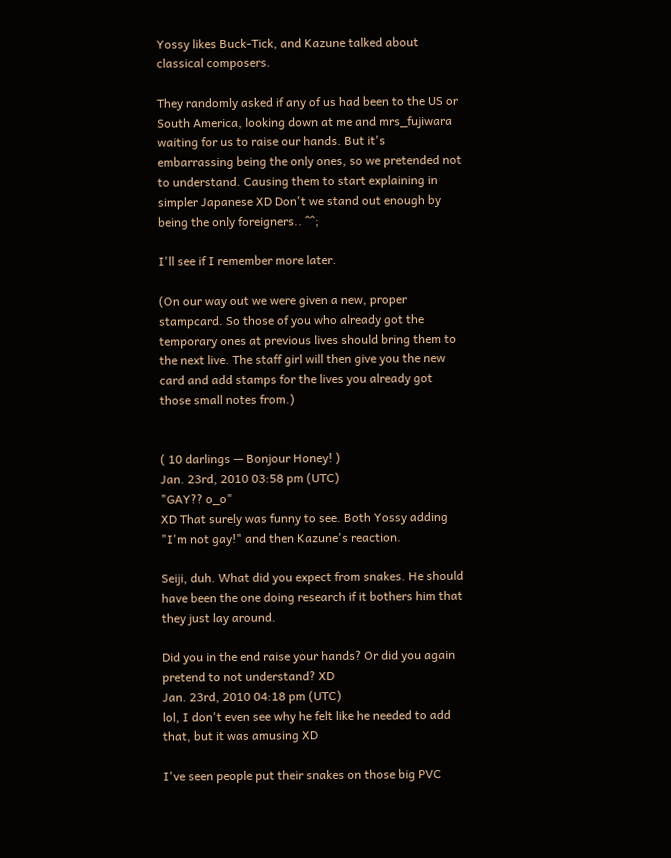Yossy likes Buck-Tick, and Kazune talked about classical composers.

They randomly asked if any of us had been to the US or South America, looking down at me and mrs_fujiwara  waiting for us to raise our hands. But it's embarrassing being the only ones, so we pretended not to understand. Causing them to start explaining in simpler Japanese XD Don't we stand out enough by being the only foreigners.. ^^;

I'll see if I remember more later.

(On our way out we were given a new, proper stampcard. So those of you who already got the temporary ones at previous lives should bring them to the next live. The staff girl will then give you the new card and add stamps for the lives you already got those small notes from.)


( 10 darlings — Bonjour Honey! )
Jan. 23rd, 2010 03:58 pm (UTC)
"GAY?? o_o"
XD That surely was funny to see. Both Yossy adding "I'm not gay!" and then Kazune's reaction.

Seiji, duh. What did you expect from snakes. He should have been the one doing research if it bothers him that they just lay around.

Did you in the end raise your hands? Or did you again pretend to not understand? XD
Jan. 23rd, 2010 04:18 pm (UTC)
lol, I don't even see why he felt like he needed to add that, but it was amusing XD

I've seen people put their snakes on those big PVC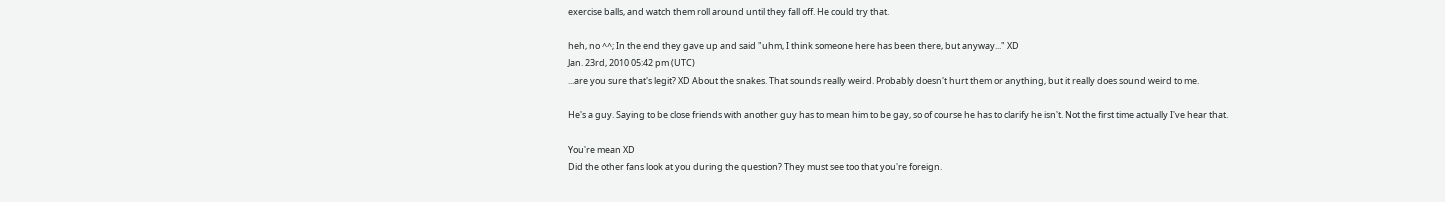exercise balls, and watch them roll around until they fall off. He could try that.

heh, no ^^; In the end they gave up and said "uhm, I think someone here has been there, but anyway..." XD
Jan. 23rd, 2010 05:42 pm (UTC)
...are you sure that's legit? XD About the snakes. That sounds really weird. Probably doesn't hurt them or anything, but it really does sound weird to me.

He's a guy. Saying to be close friends with another guy has to mean him to be gay, so of course he has to clarify he isn't. Not the first time actually I've hear that.

You're mean XD
Did the other fans look at you during the question? They must see too that you're foreign.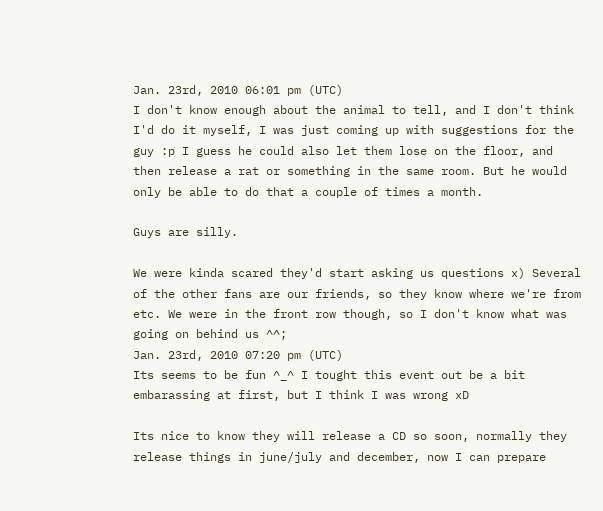Jan. 23rd, 2010 06:01 pm (UTC)
I don't know enough about the animal to tell, and I don't think I'd do it myself, I was just coming up with suggestions for the guy :p I guess he could also let them lose on the floor, and then release a rat or something in the same room. But he would only be able to do that a couple of times a month.

Guys are silly.

We were kinda scared they'd start asking us questions x) Several of the other fans are our friends, so they know where we're from etc. We were in the front row though, so I don't know what was going on behind us ^^;
Jan. 23rd, 2010 07:20 pm (UTC)
Its seems to be fun ^_^ I tought this event out be a bit embarassing at first, but I think I was wrong xD

Its nice to know they will release a CD so soon, normally they release things in june/july and december, now I can prepare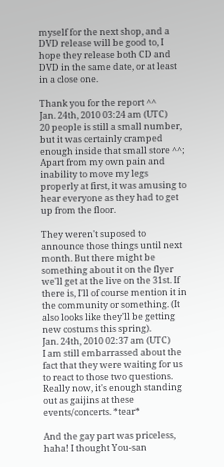myself for the next shop, and a DVD release will be good to, I hope they release both CD and DVD in the same date, or at least in a close one.

Thank you for the report ^^
Jan. 24th, 2010 03:24 am (UTC)
20 people is still a small number, but it was certainly cramped enough inside that small store ^^; Apart from my own pain and inability to move my legs properly at first, it was amusing to hear everyone as they had to get up from the floor.

They weren't suposed to announce those things until next month. But there might be something about it on the flyer we'll get at the live on the 31st. If there is, I'll of course mention it in the community or something. (It also looks like they'll be getting new costums this spring).
Jan. 24th, 2010 02:37 am (UTC)
I am still embarrassed about the fact that they were waiting for us to react to those two questions. Really now, it's enough standing out as gaijins at these events/concerts. *tear*

And the gay part was priceless, haha! I thought You-san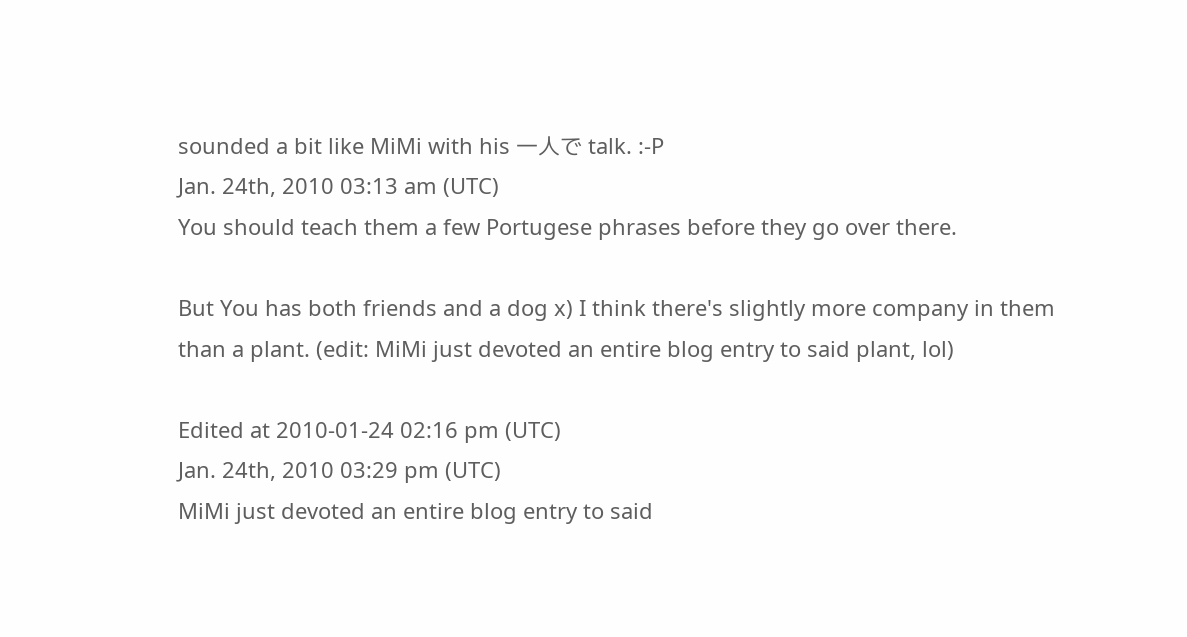sounded a bit like MiMi with his 一人で talk. :-P
Jan. 24th, 2010 03:13 am (UTC)
You should teach them a few Portugese phrases before they go over there.

But You has both friends and a dog x) I think there's slightly more company in them than a plant. (edit: MiMi just devoted an entire blog entry to said plant, lol)

Edited at 2010-01-24 02:16 pm (UTC)
Jan. 24th, 2010 03:29 pm (UTC)
MiMi just devoted an entire blog entry to said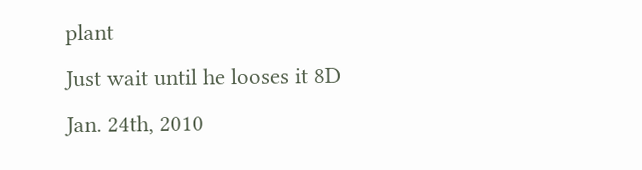plant
Just wait until he looses it 8D
Jan. 24th, 2010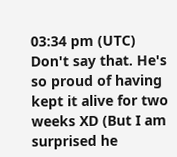03:34 pm (UTC)
Don't say that. He's so proud of having kept it alive for two weeks XD (But I am surprised he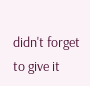didn't forget to give it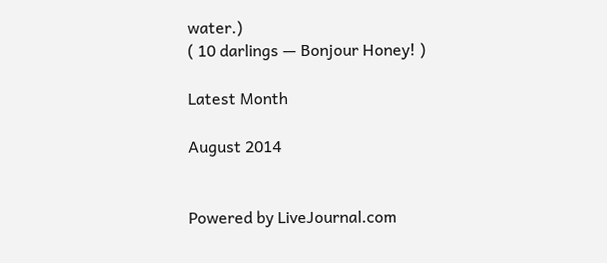water.)
( 10 darlings — Bonjour Honey! )

Latest Month

August 2014


Powered by LiveJournal.com